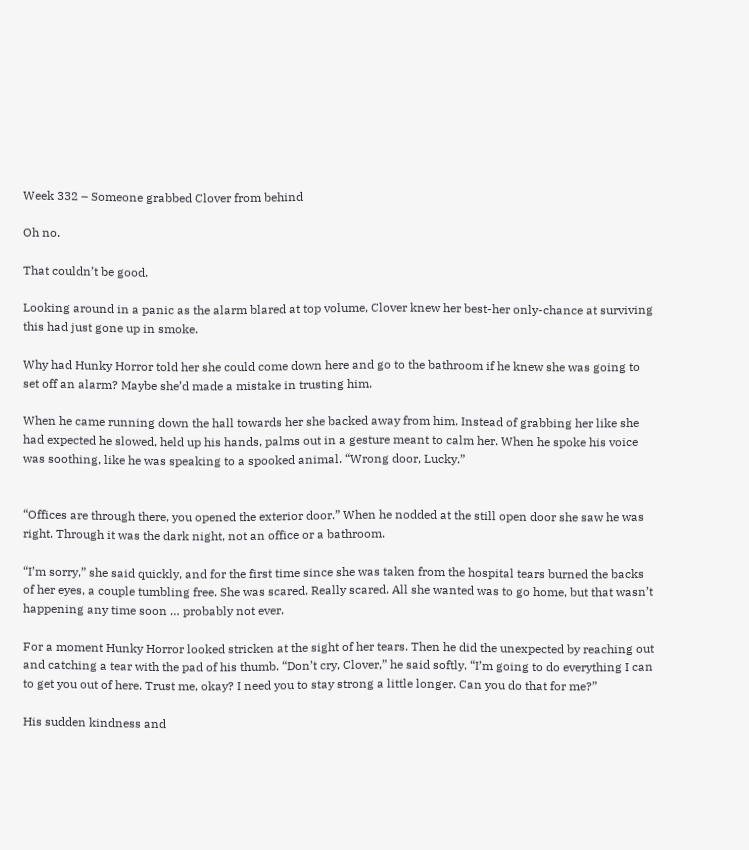Week 332 – Someone grabbed Clover from behind

Oh no.

That couldn’t be good.

Looking around in a panic as the alarm blared at top volume, Clover knew her best-her only-chance at surviving this had just gone up in smoke.

Why had Hunky Horror told her she could come down here and go to the bathroom if he knew she was going to set off an alarm? Maybe she’d made a mistake in trusting him.

When he came running down the hall towards her she backed away from him. Instead of grabbing her like she had expected he slowed, held up his hands, palms out in a gesture meant to calm her. When he spoke his voice was soothing, like he was speaking to a spooked animal. “Wrong door, Lucky.”


“Offices are through there, you opened the exterior door.” When he nodded at the still open door she saw he was right. Through it was the dark night, not an office or a bathroom.

“I’m sorry,” she said quickly, and for the first time since she was taken from the hospital tears burned the backs of her eyes, a couple tumbling free. She was scared. Really scared. All she wanted was to go home, but that wasn’t happening any time soon … probably not ever.

For a moment Hunky Horror looked stricken at the sight of her tears. Then he did the unexpected by reaching out and catching a tear with the pad of his thumb. “Don’t cry, Clover,” he said softly. “I’m going to do everything I can to get you out of here. Trust me, okay? I need you to stay strong a little longer. Can you do that for me?”

His sudden kindness and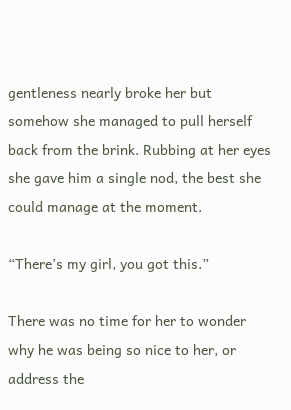gentleness nearly broke her but somehow she managed to pull herself back from the brink. Rubbing at her eyes she gave him a single nod, the best she could manage at the moment.

“There’s my girl, you got this.”

There was no time for her to wonder why he was being so nice to her, or address the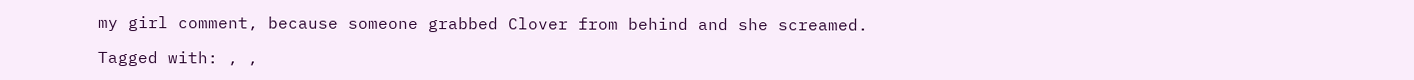my girl comment, because someone grabbed Clover from behind and she screamed.

Tagged with: , ,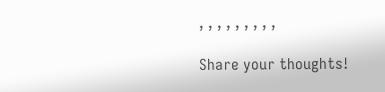, , , , , , , , ,

Share your thoughts!